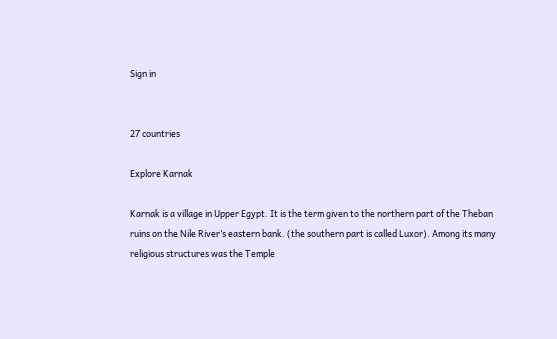Sign in


27 countries

Explore Karnak

Karnak is a village in Upper Egypt. It is the term given to the northern part of the Theban ruins on the Nile River’s eastern bank. (the southern part is called Luxor). Among its many religious structures was the Temple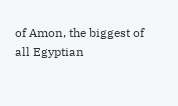of Amon, the biggest of all Egyptian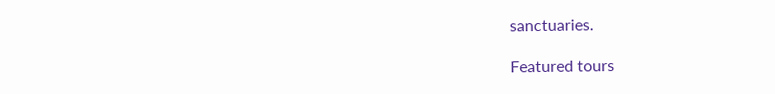sanctuaries.

Featured tours